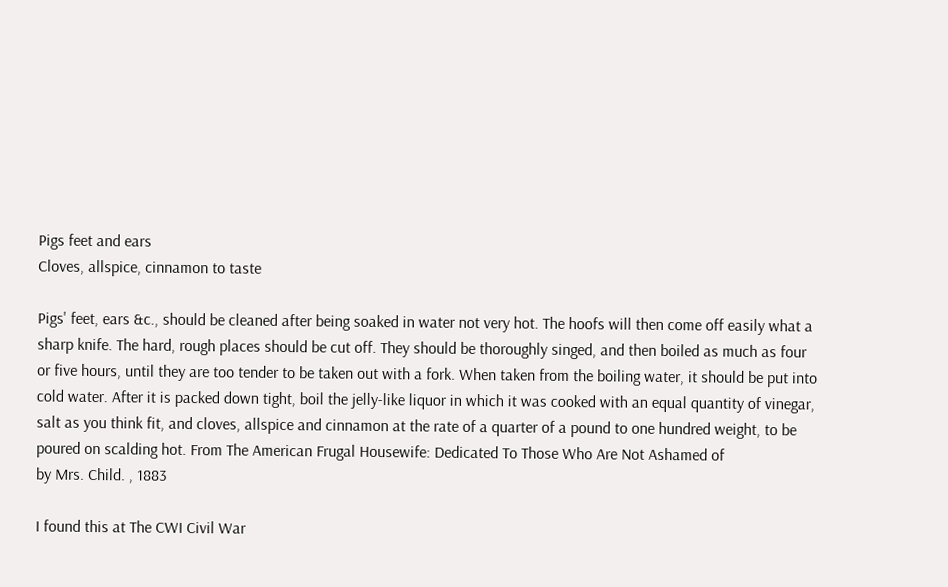Pigs feet and ears
Cloves, allspice, cinnamon to taste

Pigs' feet, ears &c., should be cleaned after being soaked in water not very hot. The hoofs will then come off easily what a sharp knife. The hard, rough places should be cut off. They should be thoroughly singed, and then boiled as much as four or five hours, until they are too tender to be taken out with a fork. When taken from the boiling water, it should be put into cold water. After it is packed down tight, boil the jelly-like liquor in which it was cooked with an equal quantity of vinegar, salt as you think fit, and cloves, allspice and cinnamon at the rate of a quarter of a pound to one hundred weight, to be poured on scalding hot. From The American Frugal Housewife: Dedicated To Those Who Are Not Ashamed of
by Mrs. Child. , 1883

I found this at The CWI Civil War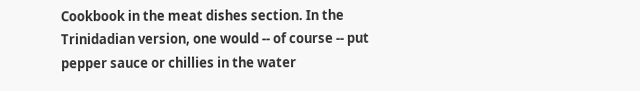Cookbook in the meat dishes section. In the Trinidadian version, one would -- of course -- put pepper sauce or chillies in the water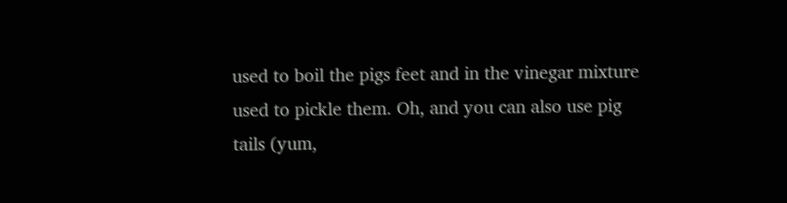used to boil the pigs feet and in the vinegar mixture used to pickle them. Oh, and you can also use pig tails (yum,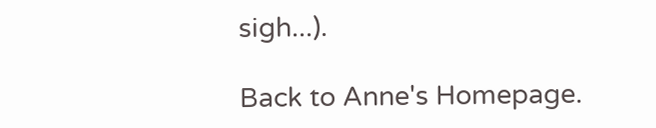sigh...).

Back to Anne's Homepage.